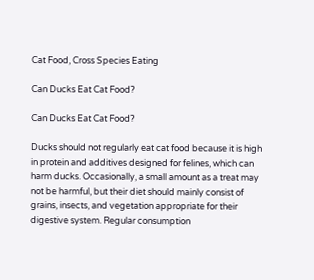Cat Food, Cross Species Eating

Can Ducks Eat Cat Food?

Can Ducks Eat Cat Food?

Ducks should not regularly eat cat food because it is high in protein and additives designed for felines, which can harm ducks. Occasionally, a small amount as a treat may not be harmful, but their diet should mainly consist of grains, insects, and vegetation appropriate for their digestive system. Regular consumption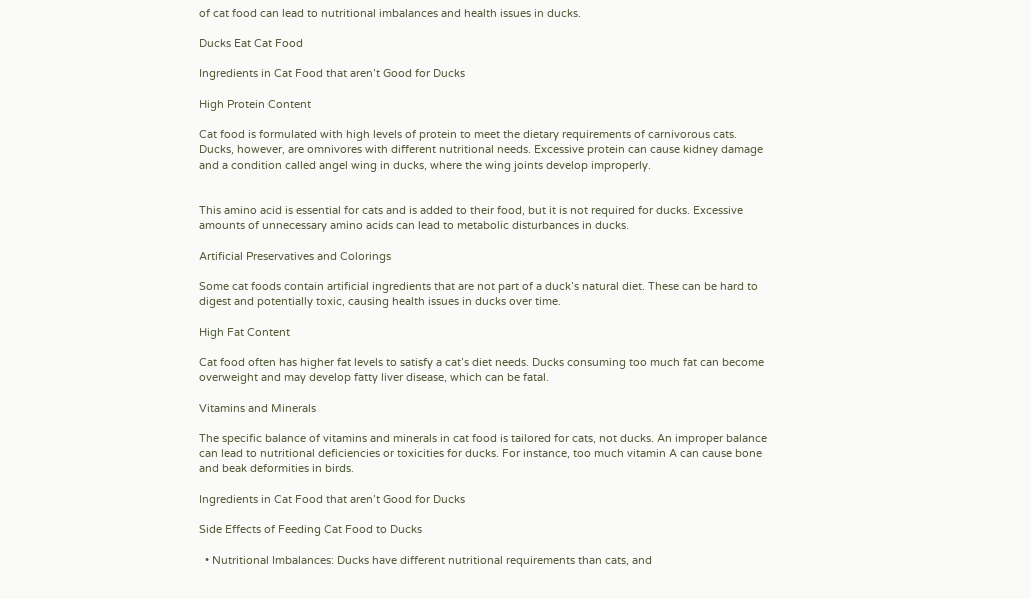of cat food can lead to nutritional imbalances and health issues in ducks.

Ducks Eat Cat Food

Ingredients in Cat Food that aren’t Good for Ducks

High Protein Content

Cat food is formulated with high levels of protein to meet the dietary requirements of carnivorous cats. Ducks, however, are omnivores with different nutritional needs. Excessive protein can cause kidney damage and a condition called angel wing in ducks, where the wing joints develop improperly.


This amino acid is essential for cats and is added to their food, but it is not required for ducks. Excessive amounts of unnecessary amino acids can lead to metabolic disturbances in ducks.

Artificial Preservatives and Colorings

Some cat foods contain artificial ingredients that are not part of a duck’s natural diet. These can be hard to digest and potentially toxic, causing health issues in ducks over time.

High Fat Content

Cat food often has higher fat levels to satisfy a cat’s diet needs. Ducks consuming too much fat can become overweight and may develop fatty liver disease, which can be fatal.

Vitamins and Minerals

The specific balance of vitamins and minerals in cat food is tailored for cats, not ducks. An improper balance can lead to nutritional deficiencies or toxicities for ducks. For instance, too much vitamin A can cause bone and beak deformities in birds.

Ingredients in Cat Food that aren’t Good for Ducks

Side Effects of Feeding Cat Food to Ducks

  • Nutritional Imbalances: Ducks have different nutritional requirements than cats, and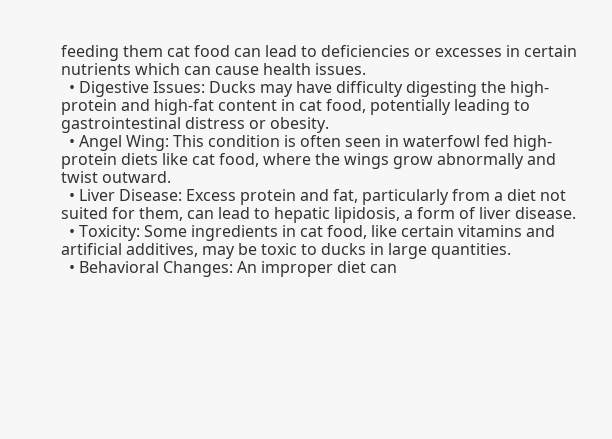feeding them cat food can lead to deficiencies or excesses in certain nutrients which can cause health issues.
  • Digestive Issues: Ducks may have difficulty digesting the high-protein and high-fat content in cat food, potentially leading to gastrointestinal distress or obesity.
  • Angel Wing: This condition is often seen in waterfowl fed high-protein diets like cat food, where the wings grow abnormally and twist outward.
  • Liver Disease: Excess protein and fat, particularly from a diet not suited for them, can lead to hepatic lipidosis, a form of liver disease.
  • Toxicity: Some ingredients in cat food, like certain vitamins and artificial additives, may be toxic to ducks in large quantities.
  • Behavioral Changes: An improper diet can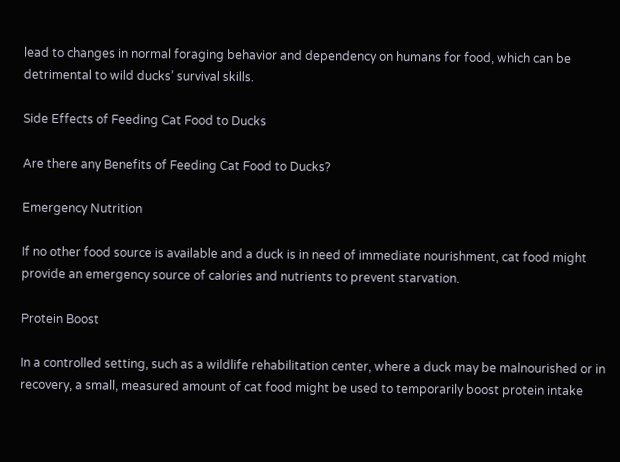lead to changes in normal foraging behavior and dependency on humans for food, which can be detrimental to wild ducks’ survival skills.

Side Effects of Feeding Cat Food to Ducks

Are there any Benefits of Feeding Cat Food to Ducks?

Emergency Nutrition

If no other food source is available and a duck is in need of immediate nourishment, cat food might provide an emergency source of calories and nutrients to prevent starvation.

Protein Boost

In a controlled setting, such as a wildlife rehabilitation center, where a duck may be malnourished or in recovery, a small, measured amount of cat food might be used to temporarily boost protein intake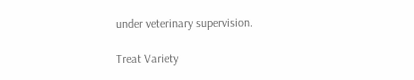under veterinary supervision.

Treat Variety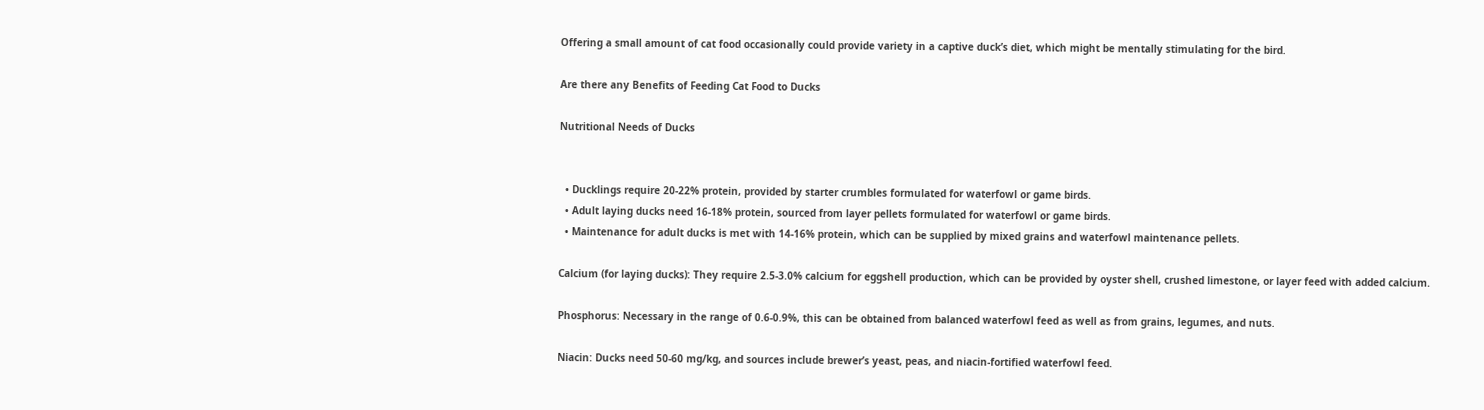Offering a small amount of cat food occasionally could provide variety in a captive duck’s diet, which might be mentally stimulating for the bird.

Are there any Benefits of Feeding Cat Food to Ducks

Nutritional Needs of Ducks


  • Ducklings require 20-22% protein, provided by starter crumbles formulated for waterfowl or game birds.
  • Adult laying ducks need 16-18% protein, sourced from layer pellets formulated for waterfowl or game birds.
  • Maintenance for adult ducks is met with 14-16% protein, which can be supplied by mixed grains and waterfowl maintenance pellets.

Calcium (for laying ducks): They require 2.5-3.0% calcium for eggshell production, which can be provided by oyster shell, crushed limestone, or layer feed with added calcium.

Phosphorus: Necessary in the range of 0.6-0.9%, this can be obtained from balanced waterfowl feed as well as from grains, legumes, and nuts.

Niacin: Ducks need 50-60 mg/kg, and sources include brewer’s yeast, peas, and niacin-fortified waterfowl feed.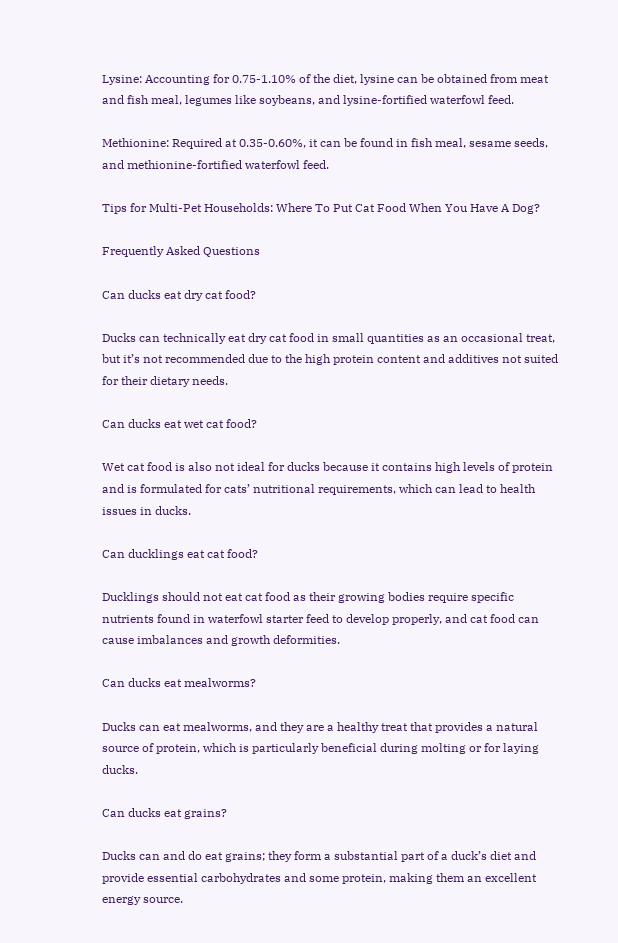Lysine: Accounting for 0.75-1.10% of the diet, lysine can be obtained from meat and fish meal, legumes like soybeans, and lysine-fortified waterfowl feed.

Methionine: Required at 0.35-0.60%, it can be found in fish meal, sesame seeds, and methionine-fortified waterfowl feed.

Tips for Multi-Pet Households: Where To Put Cat Food When You Have A Dog?

Frequently Asked Questions

Can ducks eat dry cat food?

Ducks can technically eat dry cat food in small quantities as an occasional treat, but it’s not recommended due to the high protein content and additives not suited for their dietary needs.

Can ducks eat wet cat food?

Wet cat food is also not ideal for ducks because it contains high levels of protein and is formulated for cats’ nutritional requirements, which can lead to health issues in ducks.

Can ducklings eat cat food?

Ducklings should not eat cat food as their growing bodies require specific nutrients found in waterfowl starter feed to develop properly, and cat food can cause imbalances and growth deformities.

Can ducks eat mealworms?

Ducks can eat mealworms, and they are a healthy treat that provides a natural source of protein, which is particularly beneficial during molting or for laying ducks.

Can ducks eat grains?

Ducks can and do eat grains; they form a substantial part of a duck’s diet and provide essential carbohydrates and some protein, making them an excellent energy source.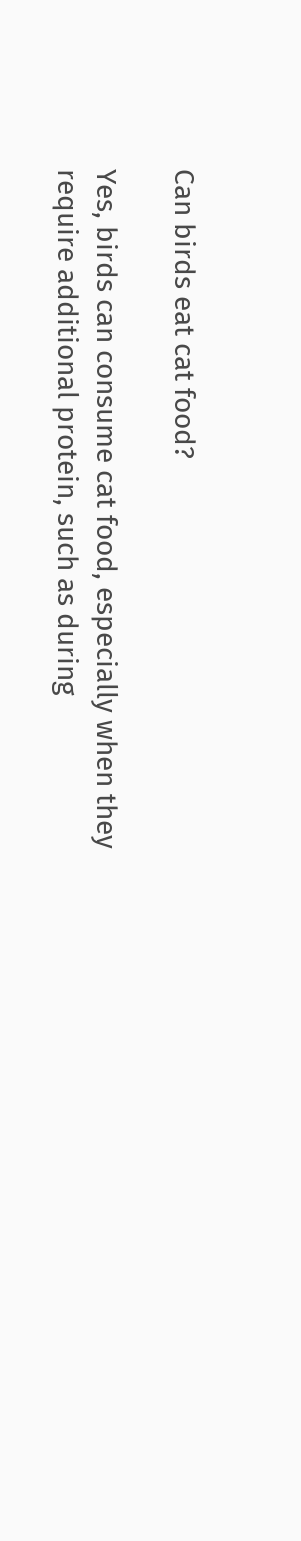Can birds eat cat food?

Yes, birds can consume cat food, especially when they require additional protein, such as during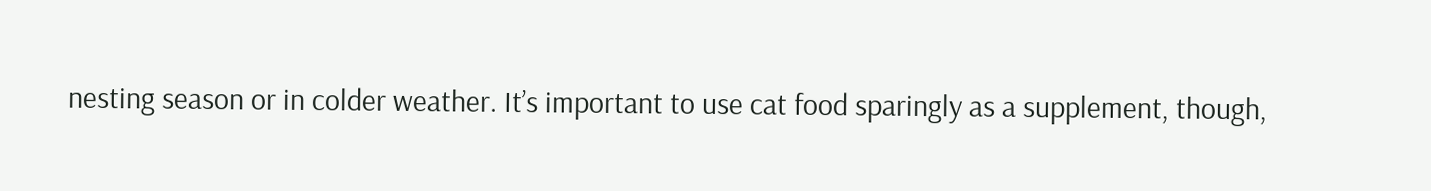nesting season or in colder weather. It’s important to use cat food sparingly as a supplement, though,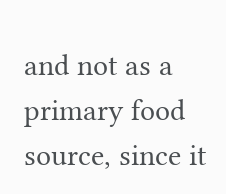and not as a primary food source, since it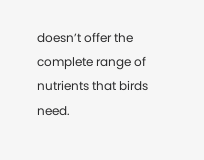doesn’t offer the complete range of nutrients that birds need.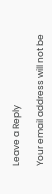Leave a Reply

Your email address will not be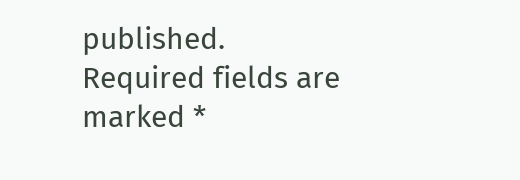published. Required fields are marked *